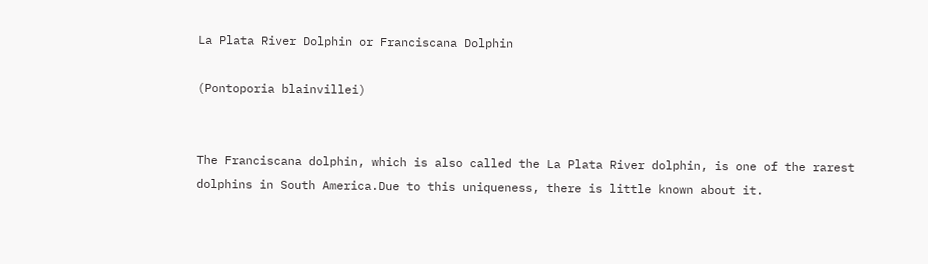La Plata River Dolphin or Franciscana Dolphin

(Pontoporia blainvillei)


The Franciscana dolphin, which is also called the La Plata River dolphin, is one of the rarest dolphins in South America.Due to this uniqueness, there is little known about it.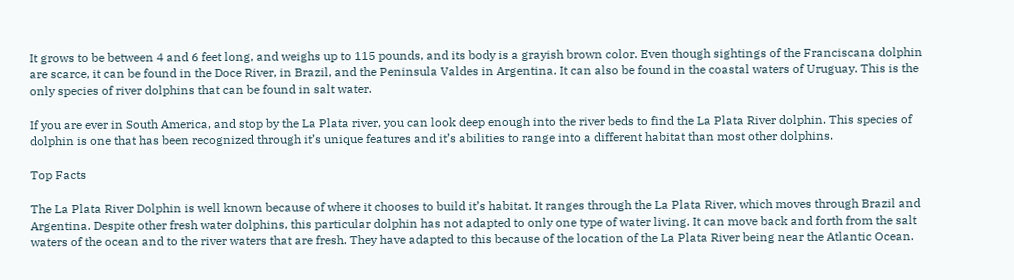It grows to be between 4 and 6 feet long, and weighs up to 115 pounds, and its body is a grayish brown color. Even though sightings of the Franciscana dolphin are scarce, it can be found in the Doce River, in Brazil, and the Peninsula Valdes in Argentina. It can also be found in the coastal waters of Uruguay. This is the only species of river dolphins that can be found in salt water.

If you are ever in South America, and stop by the La Plata river, you can look deep enough into the river beds to find the La Plata River dolphin. This species of dolphin is one that has been recognized through it’s unique features and it’s abilities to range into a different habitat than most other dolphins.

Top Facts

The La Plata River Dolphin is well known because of where it chooses to build it’s habitat. It ranges through the La Plata River, which moves through Brazil and Argentina. Despite other fresh water dolphins, this particular dolphin has not adapted to only one type of water living. It can move back and forth from the salt waters of the ocean and to the river waters that are fresh. They have adapted to this because of the location of the La Plata River being near the Atlantic Ocean.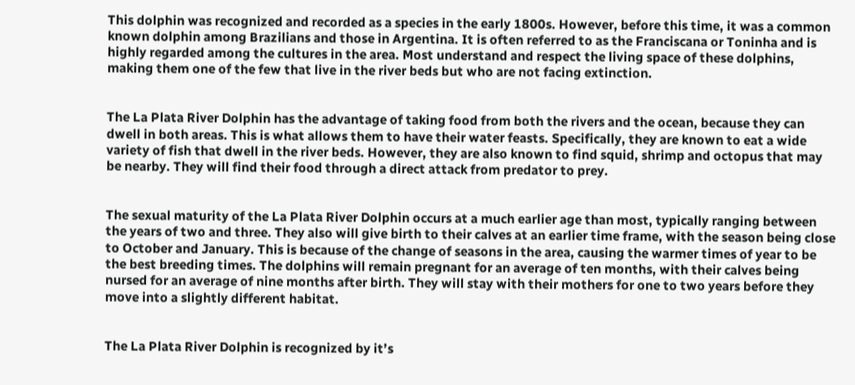This dolphin was recognized and recorded as a species in the early 1800s. However, before this time, it was a common known dolphin among Brazilians and those in Argentina. It is often referred to as the Franciscana or Toninha and is highly regarded among the cultures in the area. Most understand and respect the living space of these dolphins, making them one of the few that live in the river beds but who are not facing extinction.


The La Plata River Dolphin has the advantage of taking food from both the rivers and the ocean, because they can dwell in both areas. This is what allows them to have their water feasts. Specifically, they are known to eat a wide variety of fish that dwell in the river beds. However, they are also known to find squid, shrimp and octopus that may be nearby. They will find their food through a direct attack from predator to prey.


The sexual maturity of the La Plata River Dolphin occurs at a much earlier age than most, typically ranging between the years of two and three. They also will give birth to their calves at an earlier time frame, with the season being close to October and January. This is because of the change of seasons in the area, causing the warmer times of year to be the best breeding times. The dolphins will remain pregnant for an average of ten months, with their calves being nursed for an average of nine months after birth. They will stay with their mothers for one to two years before they move into a slightly different habitat.


The La Plata River Dolphin is recognized by it’s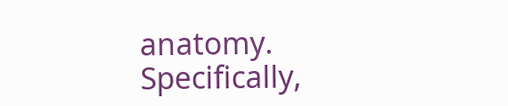anatomy. Specifically,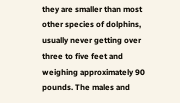they are smaller than most other species of dolphins, usually never getting over three to five feet and weighing approximately 90 pounds. The males and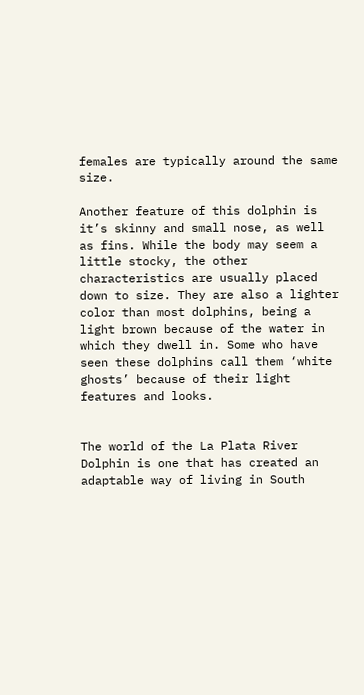females are typically around the same size.

Another feature of this dolphin is it’s skinny and small nose, as well as fins. While the body may seem a little stocky, the other characteristics are usually placed down to size. They are also a lighter color than most dolphins, being a light brown because of the water in which they dwell in. Some who have seen these dolphins call them ‘white ghosts’ because of their light features and looks.


The world of the La Plata River Dolphin is one that has created an adaptable way of living in South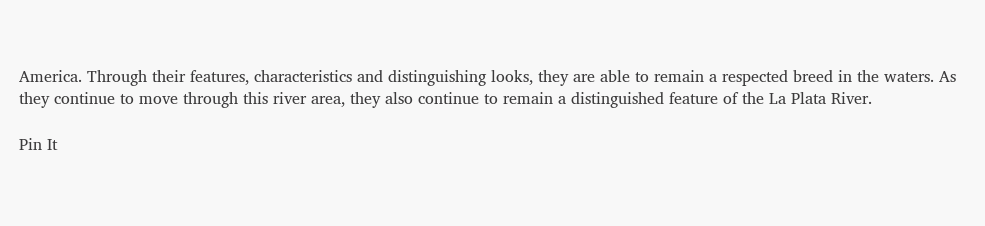America. Through their features, characteristics and distinguishing looks, they are able to remain a respected breed in the waters. As they continue to move through this river area, they also continue to remain a distinguished feature of the La Plata River.

Pin It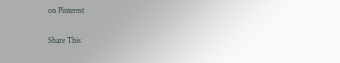on Pinterest

Share This